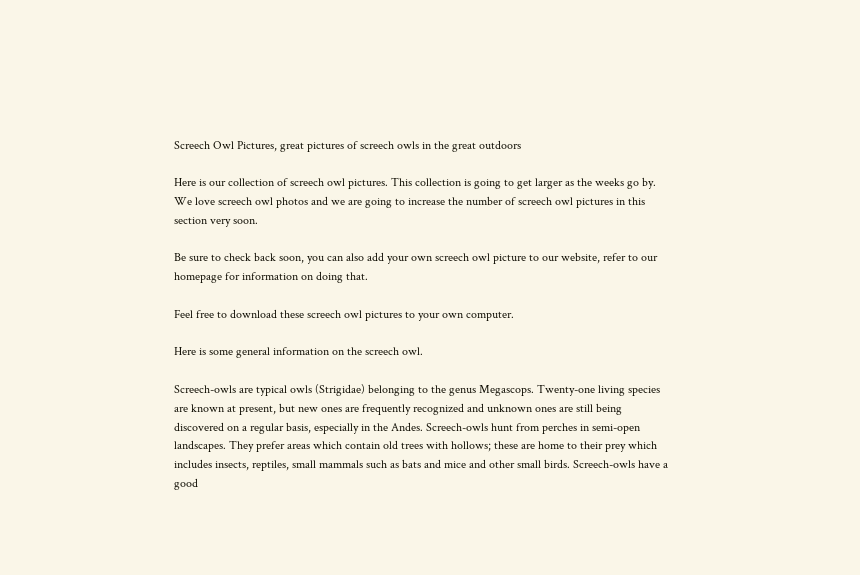Screech Owl Pictures, great pictures of screech owls in the great outdoors

Here is our collection of screech owl pictures. This collection is going to get larger as the weeks go by. We love screech owl photos and we are going to increase the number of screech owl pictures in this section very soon.

Be sure to check back soon, you can also add your own screech owl picture to our website, refer to our homepage for information on doing that.

Feel free to download these screech owl pictures to your own computer.

Here is some general information on the screech owl.

Screech-owls are typical owls (Strigidae) belonging to the genus Megascops. Twenty-one living species are known at present, but new ones are frequently recognized and unknown ones are still being discovered on a regular basis, especially in the Andes. Screech-owls hunt from perches in semi-open landscapes. They prefer areas which contain old trees with hollows; these are home to their prey which includes insects, reptiles, small mammals such as bats and mice and other small birds. Screech-owls have a good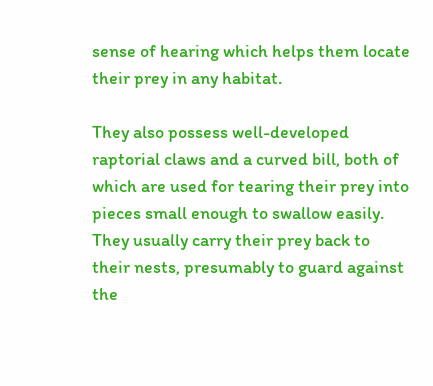sense of hearing which helps them locate their prey in any habitat.

They also possess well-developed raptorial claws and a curved bill, both of which are used for tearing their prey into pieces small enough to swallow easily. They usually carry their prey back to their nests, presumably to guard against the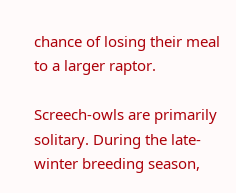chance of losing their meal to a larger raptor.

Screech-owls are primarily solitary. During the late-winter breeding season,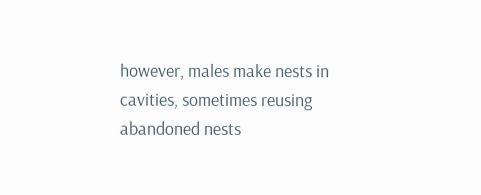however, males make nests in cavities, sometimes reusing abandoned nests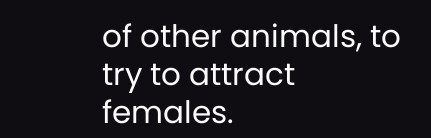of other animals, to try to attract females.